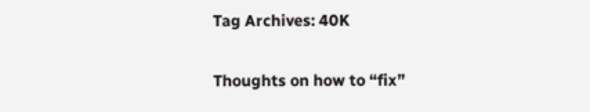Tag Archives: 40K

Thoughts on how to “fix”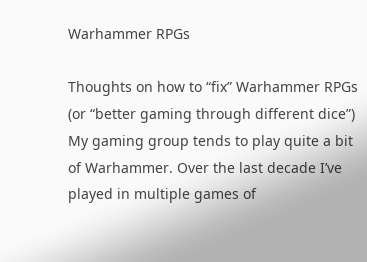Warhammer RPGs

Thoughts on how to “fix” Warhammer RPGs (or “better gaming through different dice”) My gaming group tends to play quite a bit of Warhammer. Over the last decade I’ve played in multiple games of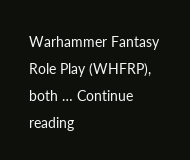Warhammer Fantasy Role Play (WHFRP), both … Continue reading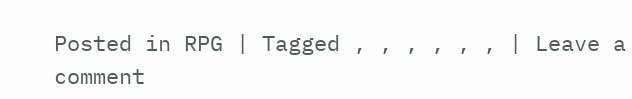Posted in RPG | Tagged , , , , , , | Leave a comment